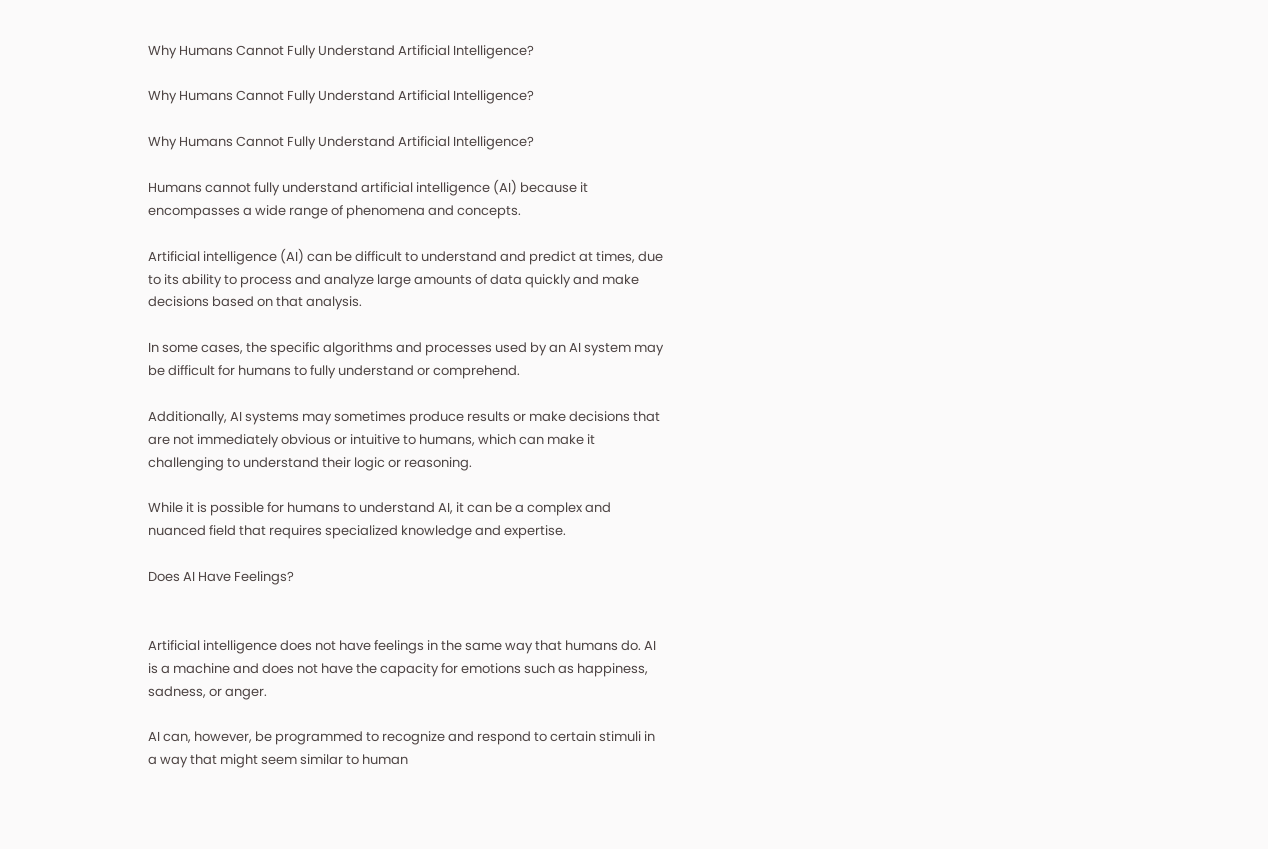Why Humans Cannot Fully Understand Artificial Intelligence?

Why Humans Cannot Fully Understand Artificial Intelligence?

Why Humans Cannot Fully Understand Artificial Intelligence?

Humans cannot fully understand artificial intelligence (AI) because it encompasses a wide range of phenomena and concepts.

Artificial intelligence (AI) can be difficult to understand and predict at times, due to its ability to process and analyze large amounts of data quickly and make decisions based on that analysis.

In some cases, the specific algorithms and processes used by an AI system may be difficult for humans to fully understand or comprehend.

Additionally, AI systems may sometimes produce results or make decisions that are not immediately obvious or intuitive to humans, which can make it challenging to understand their logic or reasoning.

While it is possible for humans to understand AI, it can be a complex and nuanced field that requires specialized knowledge and expertise.

Does AI Have Feelings?


Artificial intelligence does not have feelings in the same way that humans do. AI is a machine and does not have the capacity for emotions such as happiness, sadness, or anger.

AI can, however, be programmed to recognize and respond to certain stimuli in a way that might seem similar to human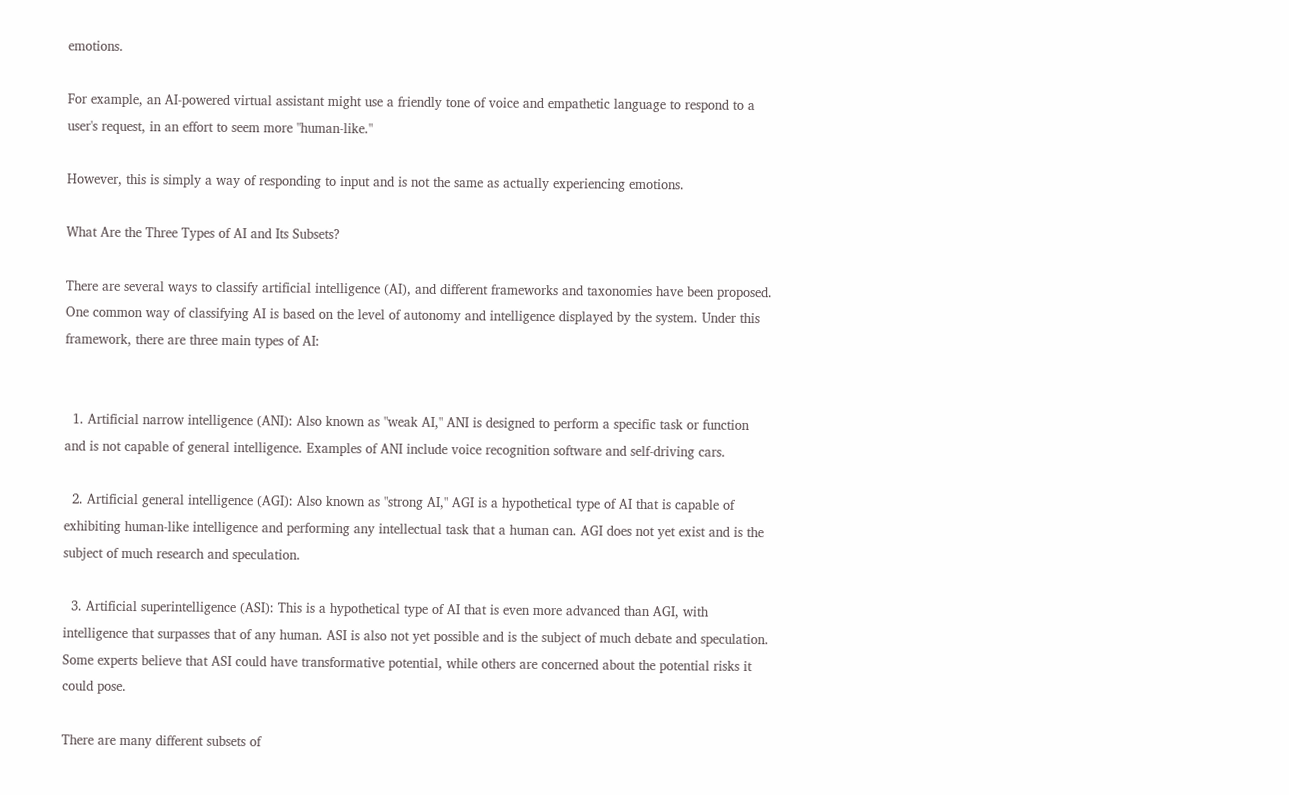emotions.

For example, an AI-powered virtual assistant might use a friendly tone of voice and empathetic language to respond to a user's request, in an effort to seem more "human-like."

However, this is simply a way of responding to input and is not the same as actually experiencing emotions.

What Are the Three Types of AI and Its Subsets?

There are several ways to classify artificial intelligence (AI), and different frameworks and taxonomies have been proposed. One common way of classifying AI is based on the level of autonomy and intelligence displayed by the system. Under this framework, there are three main types of AI:


  1. Artificial narrow intelligence (ANI): Also known as "weak AI," ANI is designed to perform a specific task or function and is not capable of general intelligence. Examples of ANI include voice recognition software and self-driving cars.

  2. Artificial general intelligence (AGI): Also known as "strong AI," AGI is a hypothetical type of AI that is capable of exhibiting human-like intelligence and performing any intellectual task that a human can. AGI does not yet exist and is the subject of much research and speculation.

  3. Artificial superintelligence (ASI): This is a hypothetical type of AI that is even more advanced than AGI, with intelligence that surpasses that of any human. ASI is also not yet possible and is the subject of much debate and speculation. Some experts believe that ASI could have transformative potential, while others are concerned about the potential risks it could pose.

There are many different subsets of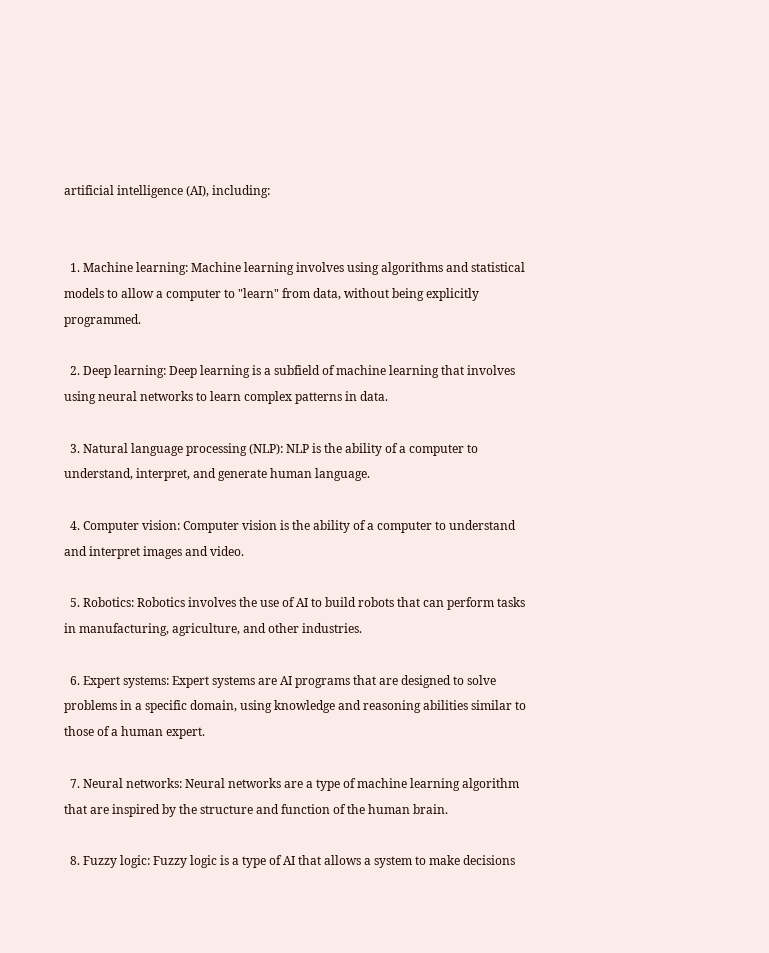artificial intelligence (AI), including:


  1. Machine learning: Machine learning involves using algorithms and statistical models to allow a computer to "learn" from data, without being explicitly programmed.

  2. Deep learning: Deep learning is a subfield of machine learning that involves using neural networks to learn complex patterns in data.

  3. Natural language processing (NLP): NLP is the ability of a computer to understand, interpret, and generate human language.

  4. Computer vision: Computer vision is the ability of a computer to understand and interpret images and video.

  5. Robotics: Robotics involves the use of AI to build robots that can perform tasks in manufacturing, agriculture, and other industries.

  6. Expert systems: Expert systems are AI programs that are designed to solve problems in a specific domain, using knowledge and reasoning abilities similar to those of a human expert.

  7. Neural networks: Neural networks are a type of machine learning algorithm that are inspired by the structure and function of the human brain.

  8. Fuzzy logic: Fuzzy logic is a type of AI that allows a system to make decisions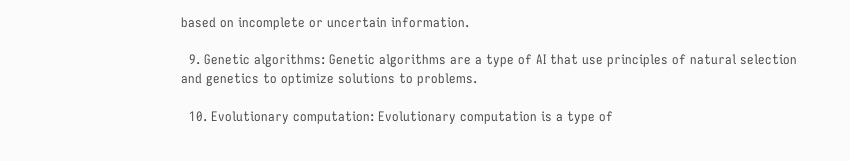based on incomplete or uncertain information.

  9. Genetic algorithms: Genetic algorithms are a type of AI that use principles of natural selection and genetics to optimize solutions to problems.

  10. Evolutionary computation: Evolutionary computation is a type of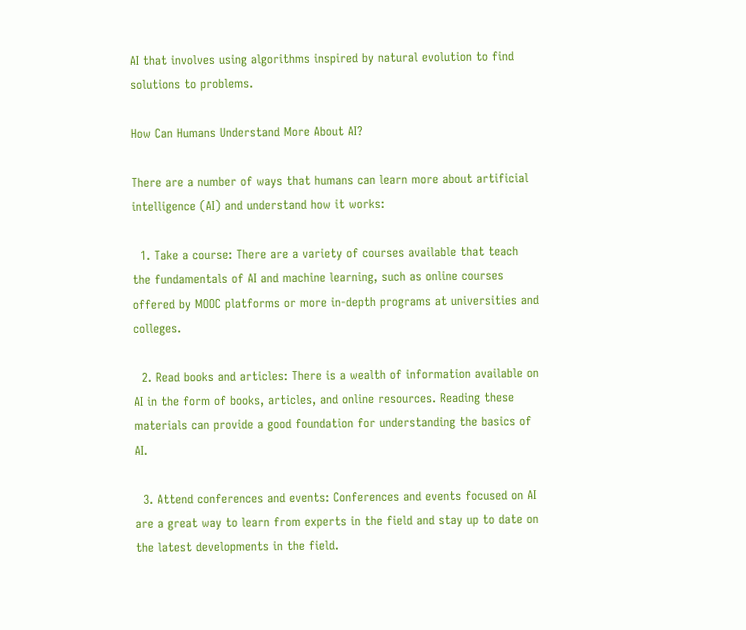AI that involves using algorithms inspired by natural evolution to find solutions to problems.

How Can Humans Understand More About AI?

There are a number of ways that humans can learn more about artificial intelligence (AI) and understand how it works:

  1. Take a course: There are a variety of courses available that teach the fundamentals of AI and machine learning, such as online courses offered by MOOC platforms or more in-depth programs at universities and colleges.

  2. Read books and articles: There is a wealth of information available on AI in the form of books, articles, and online resources. Reading these materials can provide a good foundation for understanding the basics of AI.

  3. Attend conferences and events: Conferences and events focused on AI are a great way to learn from experts in the field and stay up to date on the latest developments in the field.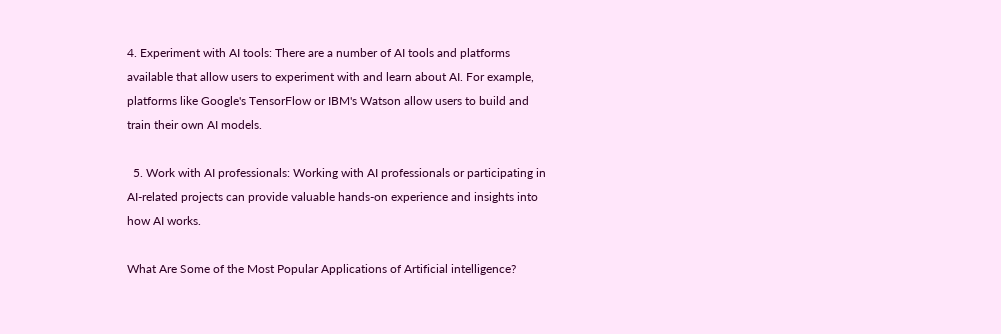4. Experiment with AI tools: There are a number of AI tools and platforms available that allow users to experiment with and learn about AI. For example, platforms like Google's TensorFlow or IBM's Watson allow users to build and train their own AI models.

  5. Work with AI professionals: Working with AI professionals or participating in AI-related projects can provide valuable hands-on experience and insights into how AI works.

What Are Some of the Most Popular Applications of Artificial intelligence?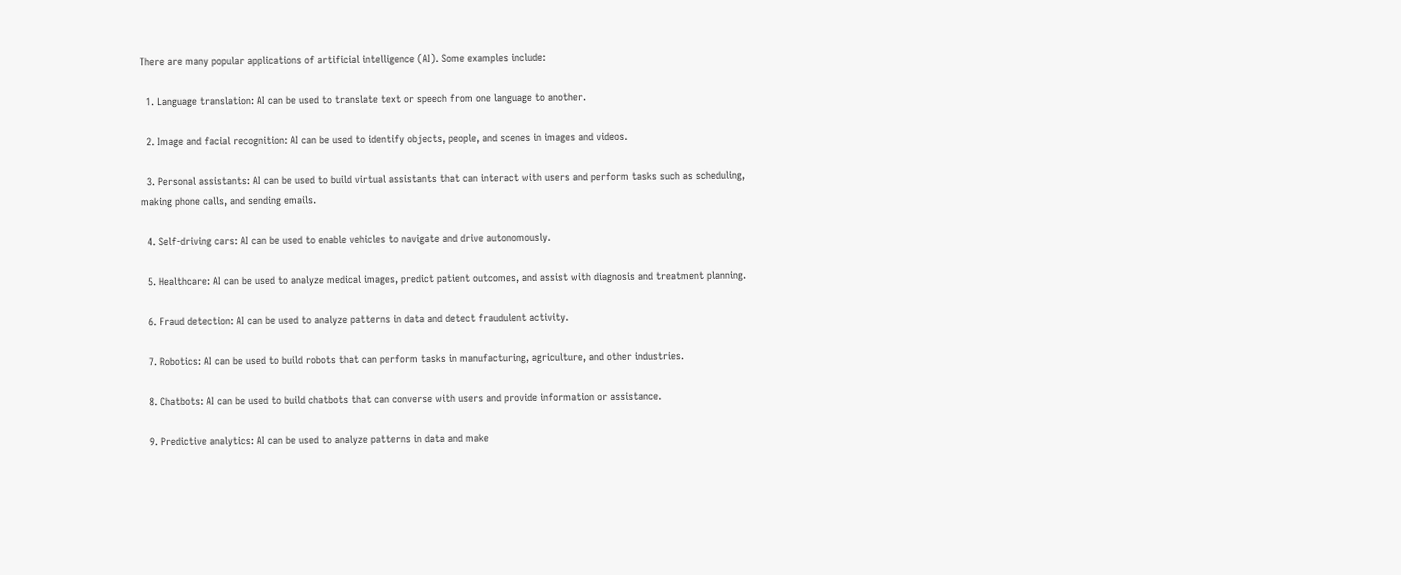There are many popular applications of artificial intelligence (AI). Some examples include:

  1. Language translation: AI can be used to translate text or speech from one language to another.

  2. Image and facial recognition: AI can be used to identify objects, people, and scenes in images and videos.

  3. Personal assistants: AI can be used to build virtual assistants that can interact with users and perform tasks such as scheduling, making phone calls, and sending emails.

  4. Self-driving cars: AI can be used to enable vehicles to navigate and drive autonomously.

  5. Healthcare: AI can be used to analyze medical images, predict patient outcomes, and assist with diagnosis and treatment planning.

  6. Fraud detection: AI can be used to analyze patterns in data and detect fraudulent activity.

  7. Robotics: AI can be used to build robots that can perform tasks in manufacturing, agriculture, and other industries.

  8. Chatbots: AI can be used to build chatbots that can converse with users and provide information or assistance.

  9. Predictive analytics: AI can be used to analyze patterns in data and make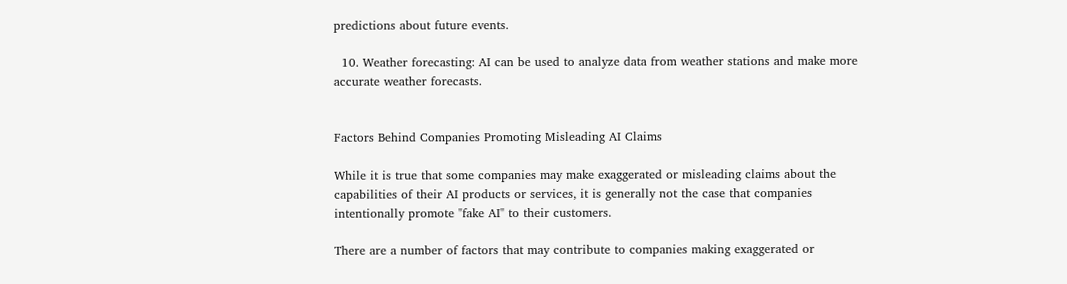predictions about future events.

  10. Weather forecasting: AI can be used to analyze data from weather stations and make more accurate weather forecasts.


Factors Behind Companies Promoting Misleading AI Claims

While it is true that some companies may make exaggerated or misleading claims about the capabilities of their AI products or services, it is generally not the case that companies intentionally promote "fake AI" to their customers.

There are a number of factors that may contribute to companies making exaggerated or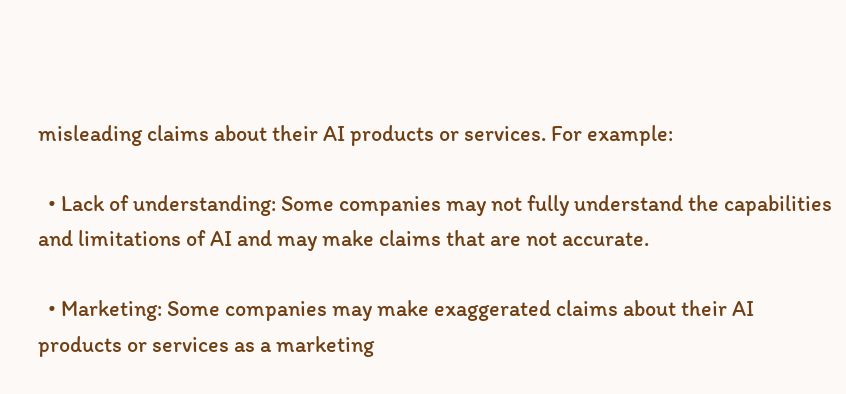misleading claims about their AI products or services. For example:

  • Lack of understanding: Some companies may not fully understand the capabilities and limitations of AI and may make claims that are not accurate.

  • Marketing: Some companies may make exaggerated claims about their AI products or services as a marketing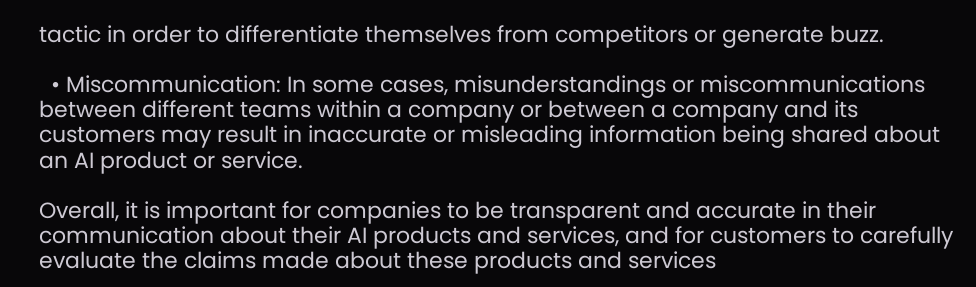tactic in order to differentiate themselves from competitors or generate buzz.

  • Miscommunication: In some cases, misunderstandings or miscommunications between different teams within a company or between a company and its customers may result in inaccurate or misleading information being shared about an AI product or service.

Overall, it is important for companies to be transparent and accurate in their communication about their AI products and services, and for customers to carefully evaluate the claims made about these products and services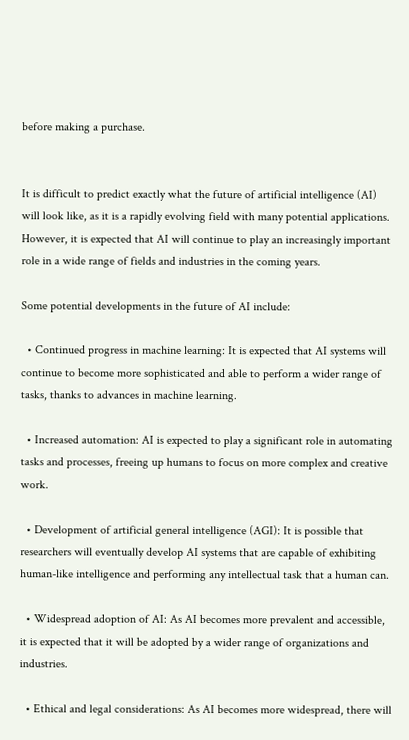before making a purchase.


It is difficult to predict exactly what the future of artificial intelligence (AI) will look like, as it is a rapidly evolving field with many potential applications. However, it is expected that AI will continue to play an increasingly important role in a wide range of fields and industries in the coming years.

Some potential developments in the future of AI include:

  • Continued progress in machine learning: It is expected that AI systems will continue to become more sophisticated and able to perform a wider range of tasks, thanks to advances in machine learning.

  • Increased automation: AI is expected to play a significant role in automating tasks and processes, freeing up humans to focus on more complex and creative work.

  • Development of artificial general intelligence (AGI): It is possible that researchers will eventually develop AI systems that are capable of exhibiting human-like intelligence and performing any intellectual task that a human can.

  • Widespread adoption of AI: As AI becomes more prevalent and accessible, it is expected that it will be adopted by a wider range of organizations and industries.

  • Ethical and legal considerations: As AI becomes more widespread, there will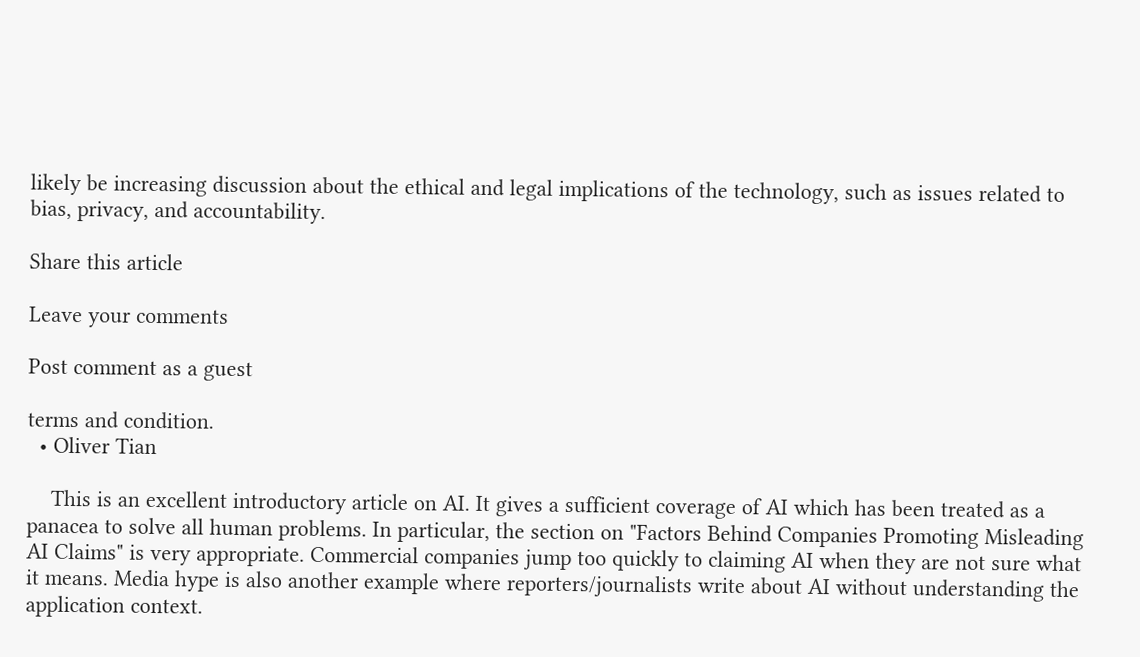likely be increasing discussion about the ethical and legal implications of the technology, such as issues related to bias, privacy, and accountability.

Share this article

Leave your comments

Post comment as a guest

terms and condition.
  • Oliver Tian

    This is an excellent introductory article on AI. It gives a sufficient coverage of AI which has been treated as a panacea to solve all human problems. In particular, the section on "Factors Behind Companies Promoting Misleading AI Claims" is very appropriate. Commercial companies jump too quickly to claiming AI when they are not sure what it means. Media hype is also another example where reporters/journalists write about AI without understanding the application context.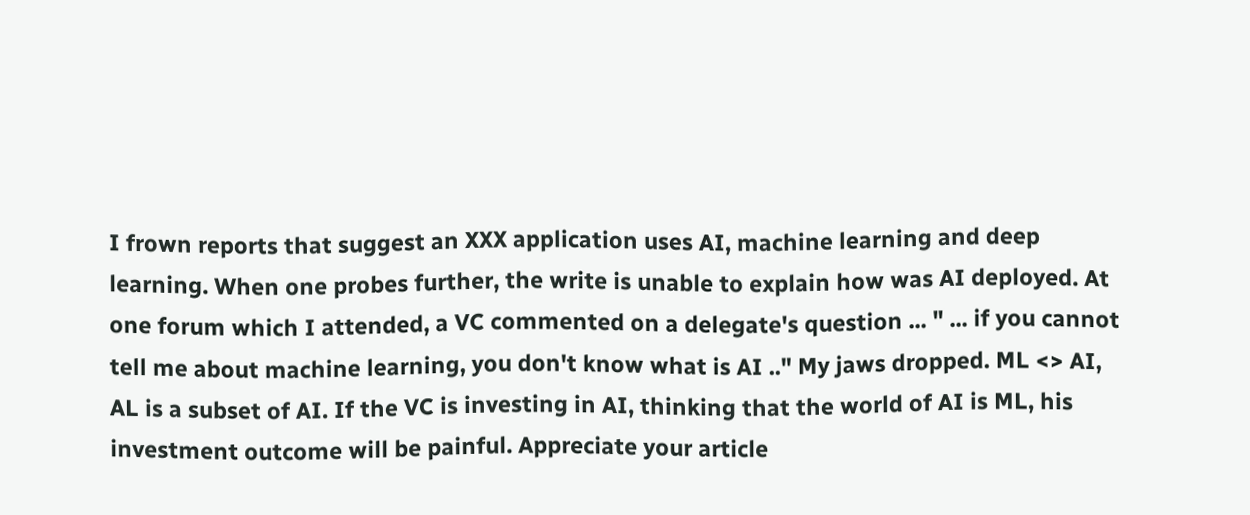I frown reports that suggest an XXX application uses AI, machine learning and deep learning. When one probes further, the write is unable to explain how was AI deployed. At one forum which I attended, a VC commented on a delegate's question ... " ... if you cannot tell me about machine learning, you don't know what is AI .." My jaws dropped. ML <> AI, AL is a subset of AI. If the VC is investing in AI, thinking that the world of AI is ML, his investment outcome will be painful. Appreciate your article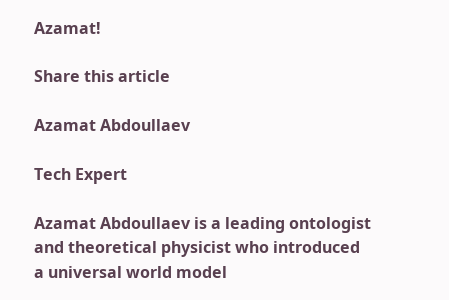Azamat!

Share this article

Azamat Abdoullaev

Tech Expert

Azamat Abdoullaev is a leading ontologist and theoretical physicist who introduced a universal world model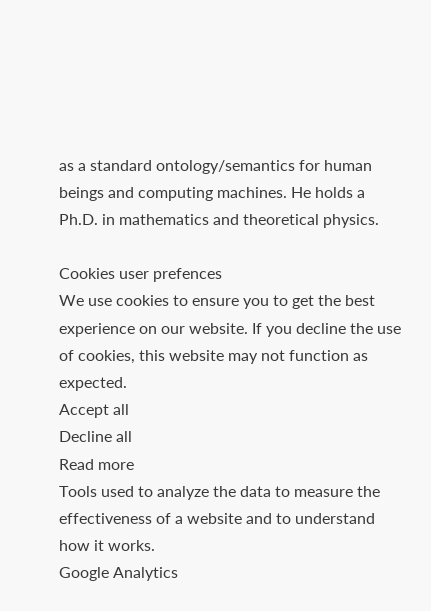as a standard ontology/semantics for human beings and computing machines. He holds a Ph.D. in mathematics and theoretical physics.

Cookies user prefences
We use cookies to ensure you to get the best experience on our website. If you decline the use of cookies, this website may not function as expected.
Accept all
Decline all
Read more
Tools used to analyze the data to measure the effectiveness of a website and to understand how it works.
Google Analytics